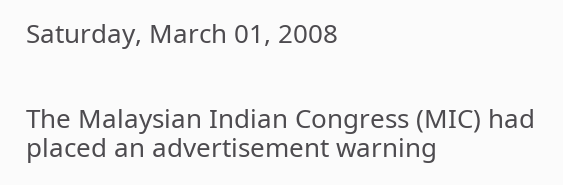Saturday, March 01, 2008


The Malaysian Indian Congress (MIC) had placed an advertisement warning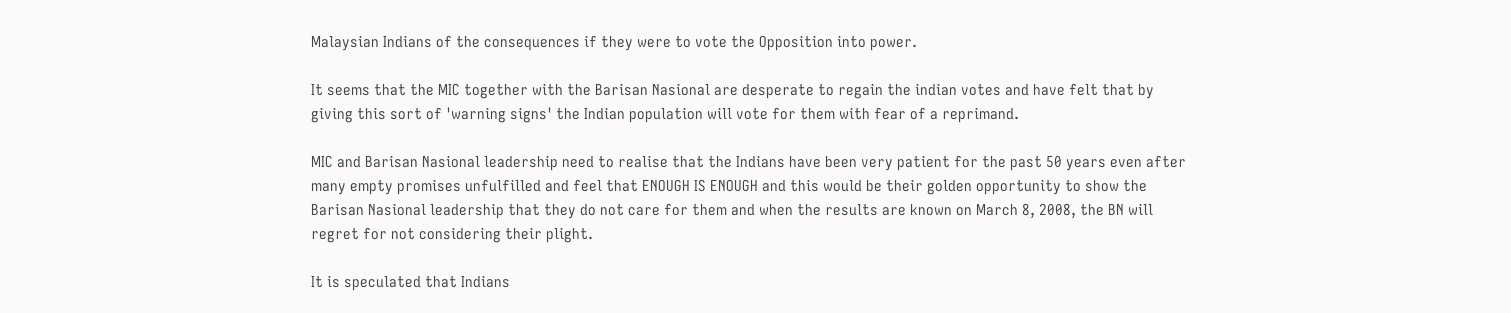Malaysian Indians of the consequences if they were to vote the Opposition into power.

It seems that the MIC together with the Barisan Nasional are desperate to regain the indian votes and have felt that by giving this sort of 'warning signs' the Indian population will vote for them with fear of a reprimand.

MIC and Barisan Nasional leadership need to realise that the Indians have been very patient for the past 50 years even after many empty promises unfulfilled and feel that ENOUGH IS ENOUGH and this would be their golden opportunity to show the Barisan Nasional leadership that they do not care for them and when the results are known on March 8, 2008, the BN will regret for not considering their plight.

It is speculated that Indians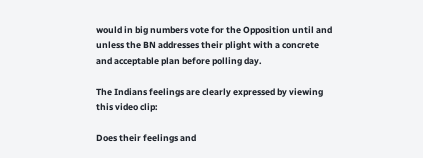would in big numbers vote for the Opposition until and unless the BN addresses their plight with a concrete and acceptable plan before polling day.

The Indians feelings are clearly expressed by viewing this video clip:

Does their feelings and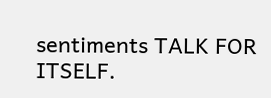sentiments TALK FOR ITSELF.